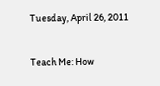Tuesday, April 26, 2011

Teach Me: How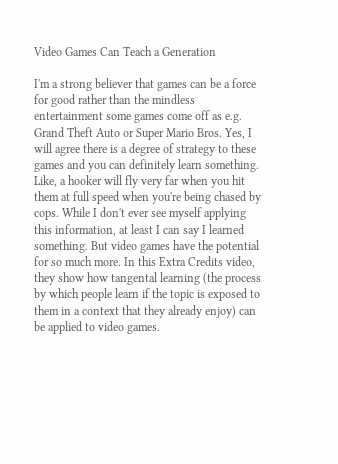Video Games Can Teach a Generation

I'm a strong believer that games can be a force for good rather than the mindless entertainment some games come off as e.g. Grand Theft Auto or Super Mario Bros. Yes, I will agree there is a degree of strategy to these games and you can definitely learn something. Like, a hooker will fly very far when you hit them at full speed when you're being chased by cops. While I don't ever see myself applying this information, at least I can say I learned something. But video games have the potential for so much more. In this Extra Credits video, they show how tangental learning (the process by which people learn if the topic is exposed to them in a context that they already enjoy) can be applied to video games.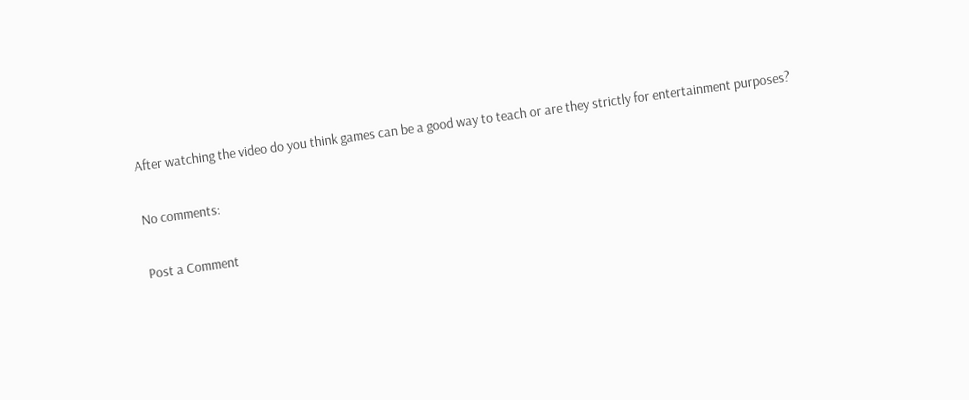After watching the video do you think games can be a good way to teach or are they strictly for entertainment purposes?

No comments:

Post a Comment